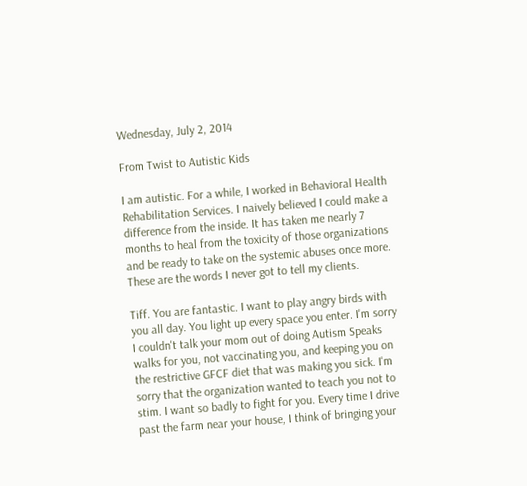Wednesday, July 2, 2014

From Twist to Autistic Kids

I am autistic. For a while, I worked in Behavioral Health Rehabilitation Services. I naively believed I could make a difference from the inside. It has taken me nearly 7 months to heal from the toxicity of those organizations and be ready to take on the systemic abuses once more. These are the words I never got to tell my clients.

Tiff. You are fantastic. I want to play angry birds with you all day. You light up every space you enter. I'm sorry I couldn't talk your mom out of doing Autism Speaks walks for you, not vaccinating you, and keeping you on the restrictive GFCF diet that was making you sick. I'm sorry that the organization wanted to teach you not to stim. I want so badly to fight for you. Every time I drive past the farm near your house, I think of bringing your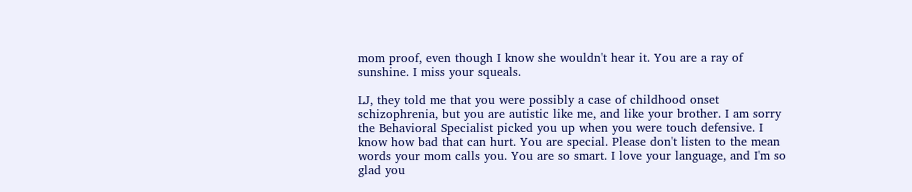mom proof, even though I know she wouldn't hear it. You are a ray of sunshine. I miss your squeals.

LJ, they told me that you were possibly a case of childhood onset schizophrenia, but you are autistic like me, and like your brother. I am sorry the Behavioral Specialist picked you up when you were touch defensive. I know how bad that can hurt. You are special. Please don't listen to the mean words your mom calls you. You are so smart. I love your language, and I'm so glad you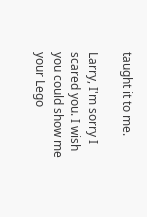taught it to me.

Larry, I'm sorry I scared you. I wish you could show me your Lego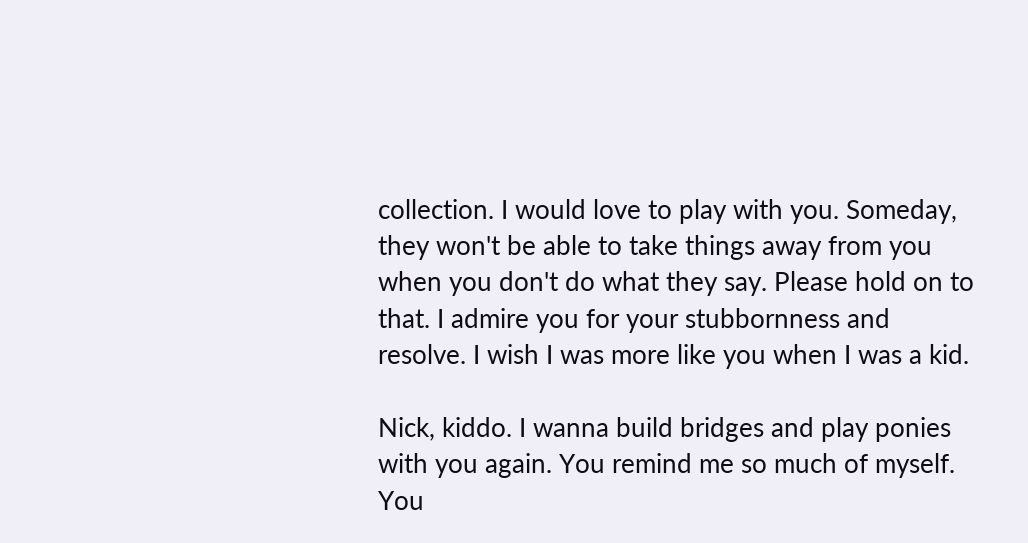collection. I would love to play with you. Someday, they won't be able to take things away from you when you don't do what they say. Please hold on to that. I admire you for your stubbornness and resolve. I wish I was more like you when I was a kid.

Nick, kiddo. I wanna build bridges and play ponies with you again. You remind me so much of myself. You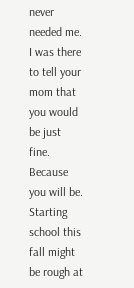never needed me. I was there to tell your mom that you would be just fine. Because you will be. Starting school this fall might be rough at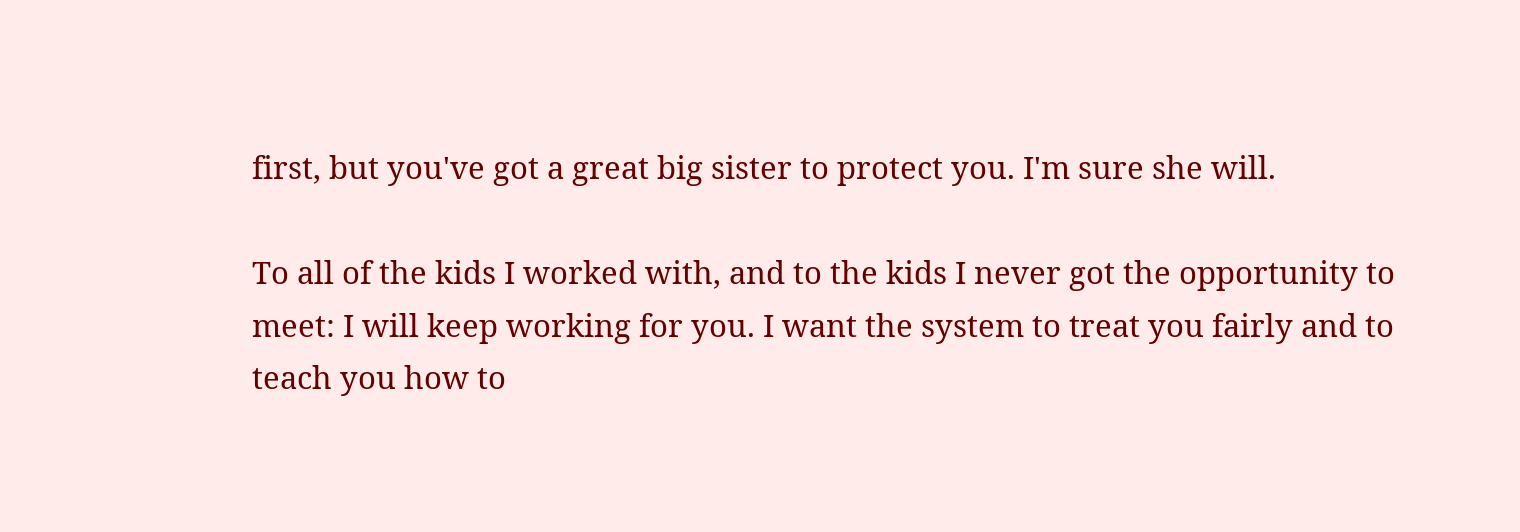first, but you've got a great big sister to protect you. I'm sure she will.

To all of the kids I worked with, and to the kids I never got the opportunity to meet: I will keep working for you. I want the system to treat you fairly and to teach you how to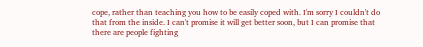cope, rather than teaching you how to be easily coped with. I'm sorry I couldn't do that from the inside. I can't promise it will get better soon, but I can promise that there are people fighting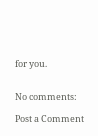for you.


No comments:

Post a Comment